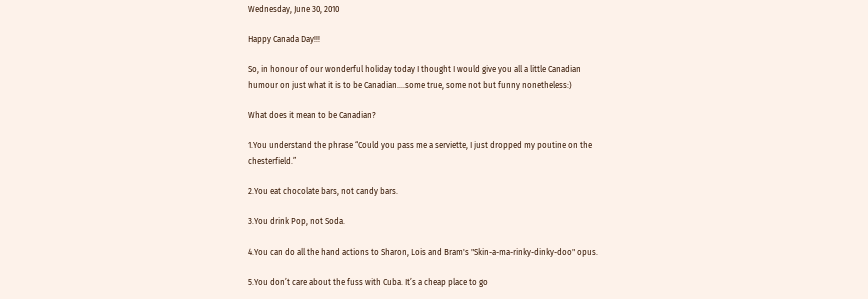Wednesday, June 30, 2010

Happy Canada Day!!!

So, in honour of our wonderful holiday today I thought I would give you all a little Canadian humour on just what it is to be Canadian....some true, some not but funny nonetheless:)

What does it mean to be Canadian?

1.You understand the phrase “Could you pass me a serviette, I just dropped my poutine on the chesterfield.”

2.You eat chocolate bars, not candy bars.

3.You drink Pop, not Soda.

4.You can do all the hand actions to Sharon, Lois and Bram's "Skin-a-ma-rinky-dinky-doo" opus.

5.You don’t care about the fuss with Cuba. It’s a cheap place to go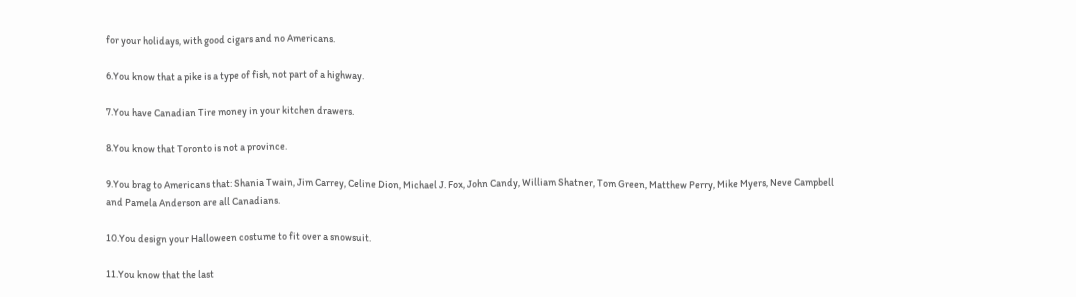for your holidays, with good cigars and no Americans.

6.You know that a pike is a type of fish, not part of a highway.

7.You have Canadian Tire money in your kitchen drawers.

8.You know that Toronto is not a province.

9.You brag to Americans that: Shania Twain, Jim Carrey, Celine Dion, Michael J. Fox, John Candy, William Shatner, Tom Green, Matthew Perry, Mike Myers, Neve Campbell and Pamela Anderson are all Canadians.

10.You design your Halloween costume to fit over a snowsuit.

11.You know that the last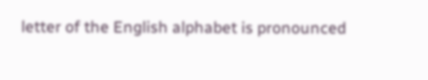letter of the English alphabet is pronounced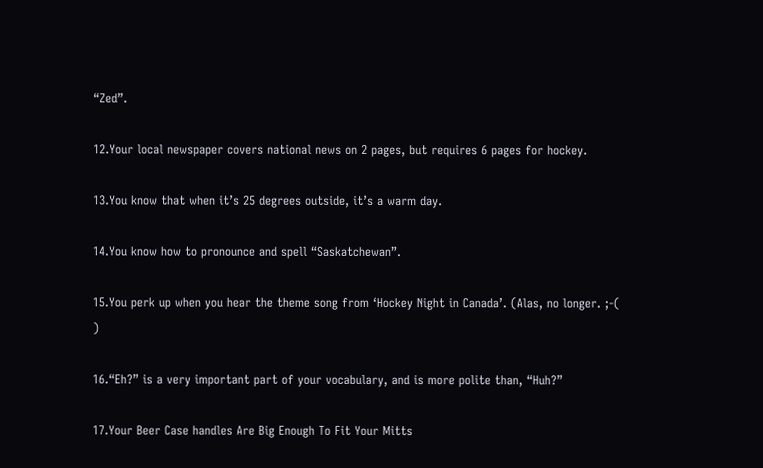“Zed”.

12.Your local newspaper covers national news on 2 pages, but requires 6 pages for hockey.

13.You know that when it’s 25 degrees outside, it’s a warm day.

14.You know how to pronounce and spell “Saskatchewan”.

15.You perk up when you hear the theme song from ‘Hockey Night in Canada’. (Alas, no longer. ;-( )

16.“Eh?” is a very important part of your vocabulary, and is more polite than, “Huh?”

17.Your Beer Case handles Are Big Enough To Fit Your Mitts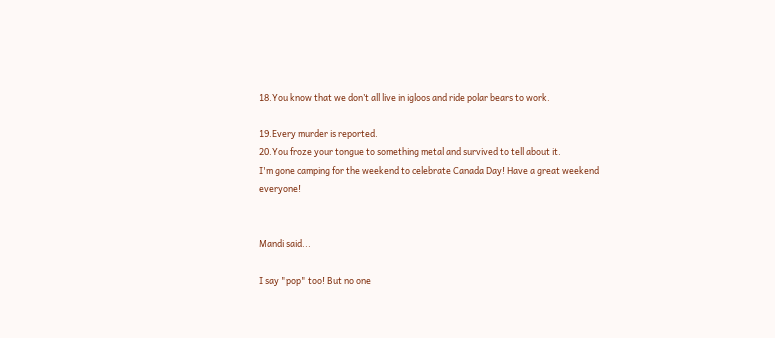18.You know that we don’t all live in igloos and ride polar bears to work.

19.Every murder is reported.
20.You froze your tongue to something metal and survived to tell about it.
I'm gone camping for the weekend to celebrate Canada Day! Have a great weekend everyone!


Mandi said...

I say "pop" too! But no one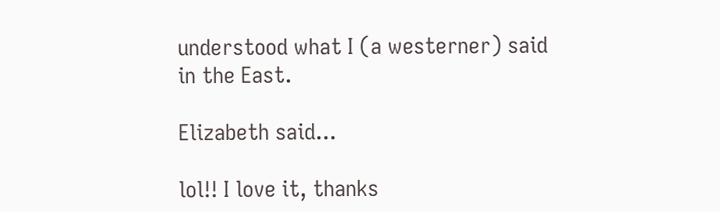understood what I (a westerner) said in the East.

Elizabeth said...

lol!! I love it, thanks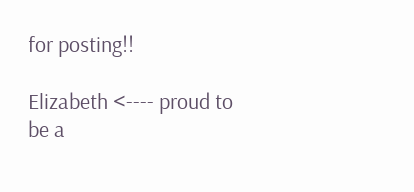for posting!!

Elizabeth <---- proud to be a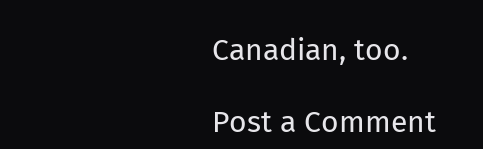Canadian, too.

Post a Comment